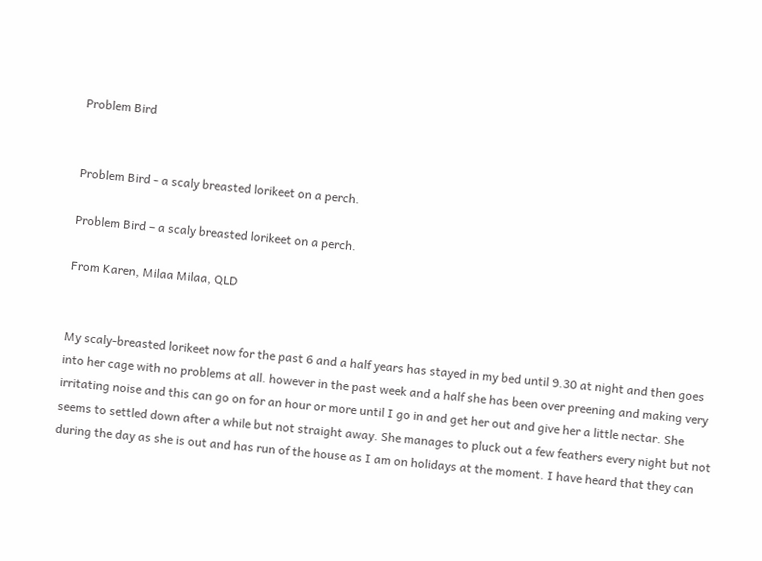Problem Bird


Problem Bird - a scaly breasted lorikeet on a perch.

Problem Bird – a scaly breasted lorikeet on a perch.

From Karen, Milaa Milaa, QLD


My scaly-breasted lorikeet now for the past 6 and a half years has stayed in my bed until 9.30 at night and then goes into her cage with no problems at all. however in the past week and a half she has been over preening and making very irritating noise and this can go on for an hour or more until I go in and get her out and give her a little nectar. She seems to settled down after a while but not straight away. She manages to pluck out a few feathers every night but not during the day as she is out and has run of the house as I am on holidays at the moment. I have heard that they can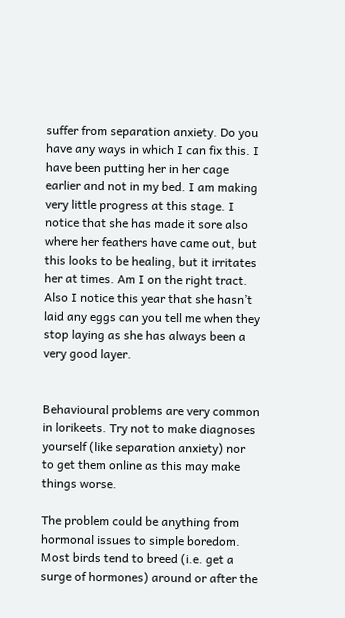suffer from separation anxiety. Do you have any ways in which I can fix this. I have been putting her in her cage earlier and not in my bed. I am making very little progress at this stage. I notice that she has made it sore also where her feathers have came out, but this looks to be healing, but it irritates her at times. Am I on the right tract. Also I notice this year that she hasn’t laid any eggs can you tell me when they stop laying as she has always been a very good layer.


Behavioural problems are very common in lorikeets. Try not to make diagnoses yourself (like separation anxiety) nor to get them online as this may make things worse.

The problem could be anything from hormonal issues to simple boredom. Most birds tend to breed (i.e. get a surge of hormones) around or after the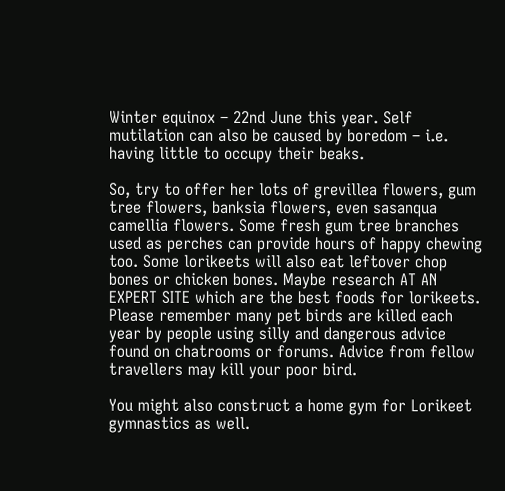Winter equinox – 22nd June this year. Self mutilation can also be caused by boredom – i.e. having little to occupy their beaks.

So, try to offer her lots of grevillea flowers, gum tree flowers, banksia flowers, even sasanqua camellia flowers. Some fresh gum tree branches used as perches can provide hours of happy chewing too. Some lorikeets will also eat leftover chop bones or chicken bones. Maybe research AT AN EXPERT SITE which are the best foods for lorikeets. Please remember many pet birds are killed each year by people using silly and dangerous advice found on chatrooms or forums. Advice from fellow travellers may kill your poor bird.

You might also construct a home gym for Lorikeet gymnastics as well.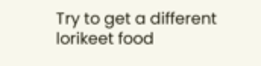Try to get a different lorikeet food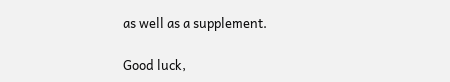as well as a supplement.

Good luck,